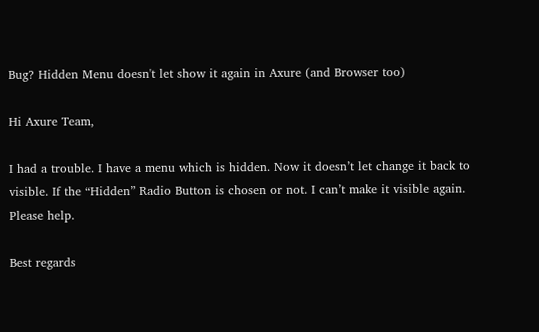Bug? Hidden Menu doesn't let show it again in Axure (and Browser too)

Hi Axure Team,

I had a trouble. I have a menu which is hidden. Now it doesn’t let change it back to visible. If the “Hidden” Radio Button is chosen or not. I can’t make it visible again. Please help.

Best regards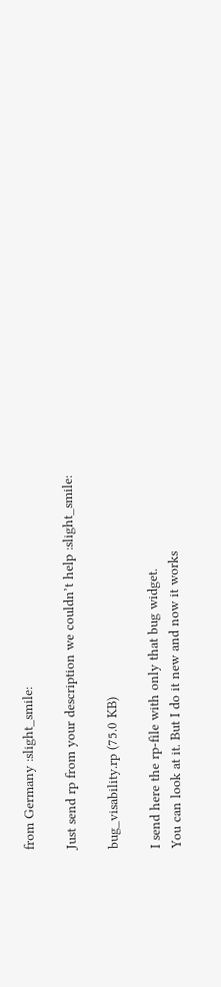from Germany :slight_smile:

Just send rp from your description we couldn’t help :slight_smile:

bug_visability.rp (75.0 KB)

I send here the rp-file with only that bug widget.
You can look at it. But I do it new and now it works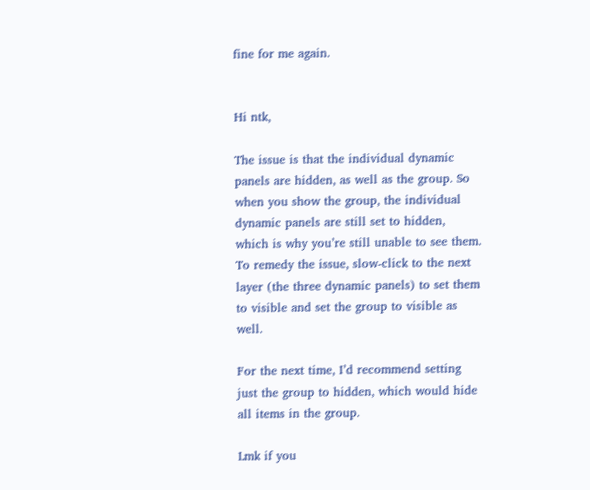fine for me again.


Hi ntk,

The issue is that the individual dynamic panels are hidden, as well as the group. So when you show the group, the individual dynamic panels are still set to hidden, which is why you’re still unable to see them. To remedy the issue, slow-click to the next layer (the three dynamic panels) to set them to visible and set the group to visible as well.

For the next time, I’d recommend setting just the group to hidden, which would hide all items in the group.

Lmk if you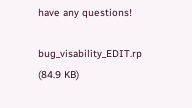have any questions!

bug_visability_EDIT.rp (84.9 KB)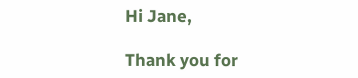Hi Jane,

Thank you for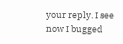your reply. I see now I bugged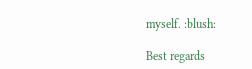myself. :blush:

Best regards